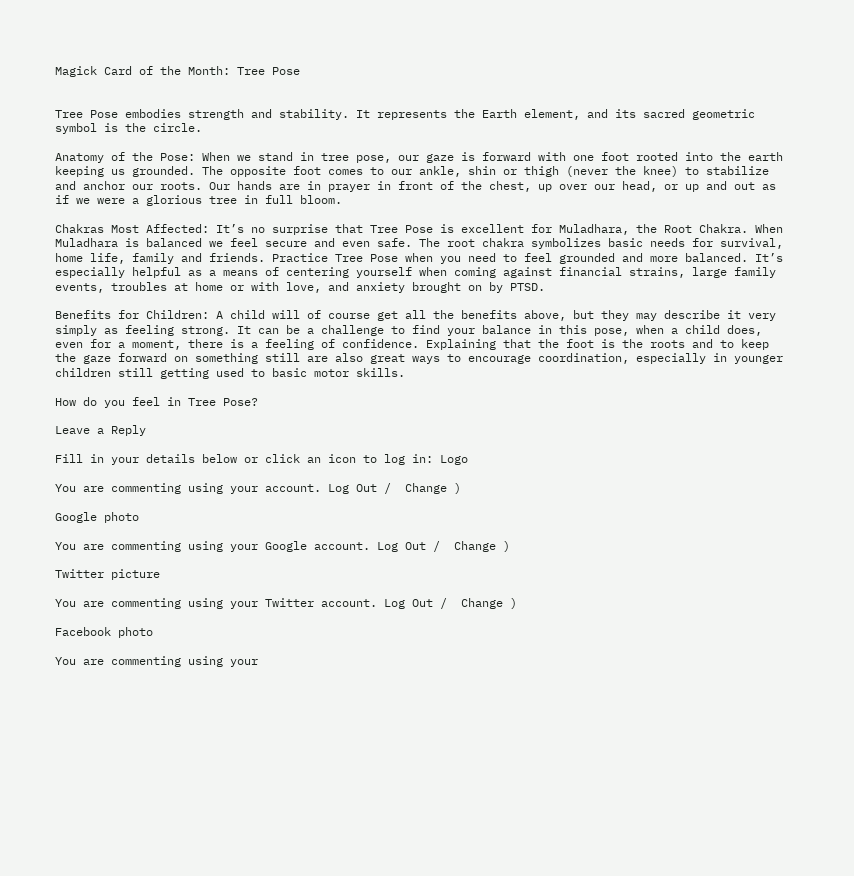Magick Card of the Month: Tree Pose


Tree Pose embodies strength and stability. It represents the Earth element, and its sacred geometric symbol is the circle.

Anatomy of the Pose: When we stand in tree pose, our gaze is forward with one foot rooted into the earth keeping us grounded. The opposite foot comes to our ankle, shin or thigh (never the knee) to stabilize and anchor our roots. Our hands are in prayer in front of the chest, up over our head, or up and out as if we were a glorious tree in full bloom.

Chakras Most Affected: It’s no surprise that Tree Pose is excellent for Muladhara, the Root Chakra. When Muladhara is balanced we feel secure and even safe. The root chakra symbolizes basic needs for survival, home life, family and friends. Practice Tree Pose when you need to feel grounded and more balanced. It’s especially helpful as a means of centering yourself when coming against financial strains, large family events, troubles at home or with love, and anxiety brought on by PTSD.

Benefits for Children: A child will of course get all the benefits above, but they may describe it very simply as feeling strong. It can be a challenge to find your balance in this pose, when a child does, even for a moment, there is a feeling of confidence. Explaining that the foot is the roots and to keep the gaze forward on something still are also great ways to encourage coordination, especially in younger children still getting used to basic motor skills.

How do you feel in Tree Pose?

Leave a Reply

Fill in your details below or click an icon to log in: Logo

You are commenting using your account. Log Out /  Change )

Google photo

You are commenting using your Google account. Log Out /  Change )

Twitter picture

You are commenting using your Twitter account. Log Out /  Change )

Facebook photo

You are commenting using your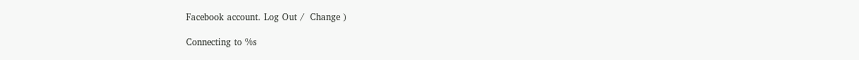Facebook account. Log Out /  Change )

Connecting to %s